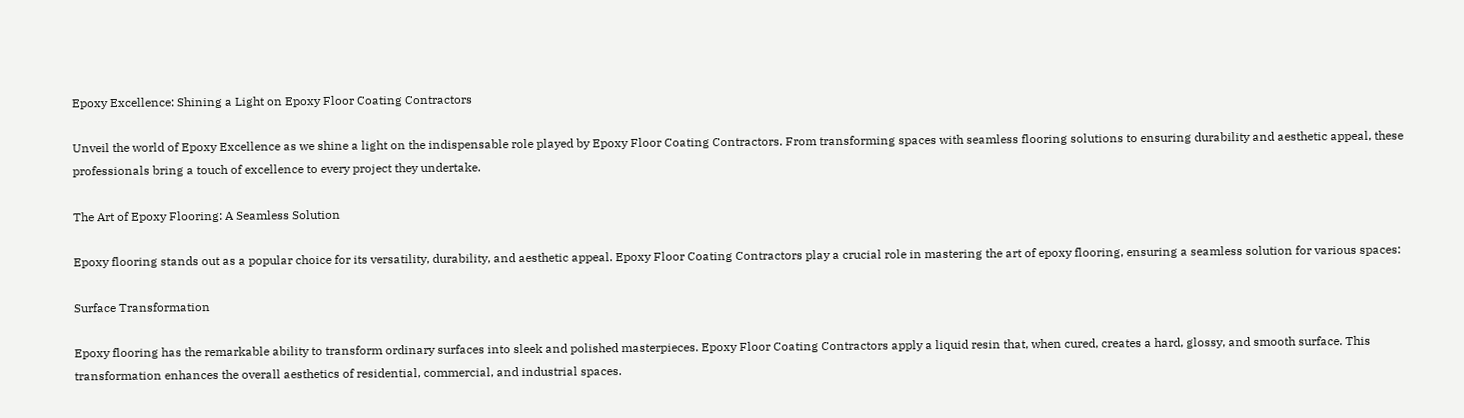Epoxy Excellence: Shining a Light on Epoxy Floor Coating Contractors

Unveil the world of Epoxy Excellence as we shine a light on the indispensable role played by Epoxy Floor Coating Contractors. From transforming spaces with seamless flooring solutions to ensuring durability and aesthetic appeal, these professionals bring a touch of excellence to every project they undertake.

The Art of Epoxy Flooring: A Seamless Solution

Epoxy flooring stands out as a popular choice for its versatility, durability, and aesthetic appeal. Epoxy Floor Coating Contractors play a crucial role in mastering the art of epoxy flooring, ensuring a seamless solution for various spaces:

Surface Transformation

Epoxy flooring has the remarkable ability to transform ordinary surfaces into sleek and polished masterpieces. Epoxy Floor Coating Contractors apply a liquid resin that, when cured, creates a hard, glossy, and smooth surface. This transformation enhances the overall aesthetics of residential, commercial, and industrial spaces.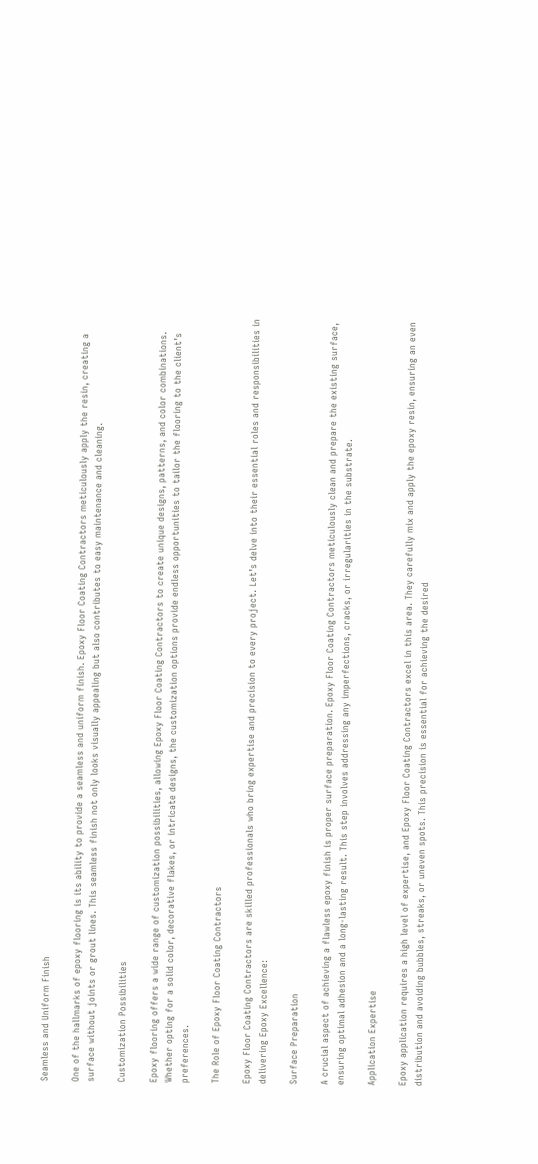Seamless and Uniform Finish

One of the hallmarks of epoxy flooring is its ability to provide a seamless and uniform finish. Epoxy Floor Coating Contractors meticulously apply the resin, creating a surface without joints or grout lines. This seamless finish not only looks visually appealing but also contributes to easy maintenance and cleaning.

Customization Possibilities

Epoxy flooring offers a wide range of customization possibilities, allowing Epoxy Floor Coating Contractors to create unique designs, patterns, and color combinations. Whether opting for a solid color, decorative flakes, or intricate designs, the customization options provide endless opportunities to tailor the flooring to the client’s preferences.

The Role of Epoxy Floor Coating Contractors

Epoxy Floor Coating Contractors are skilled professionals who bring expertise and precision to every project. Let’s delve into their essential roles and responsibilities in delivering Epoxy Excellence:

Surface Preparation

A crucial aspect of achieving a flawless epoxy finish is proper surface preparation. Epoxy Floor Coating Contractors meticulously clean and prepare the existing surface, ensuring optimal adhesion and a long-lasting result. This step involves addressing any imperfections, cracks, or irregularities in the substrate.

Application Expertise

Epoxy application requires a high level of expertise, and Epoxy Floor Coating Contractors excel in this area. They carefully mix and apply the epoxy resin, ensuring an even distribution and avoiding bubbles, streaks, or uneven spots. This precision is essential for achieving the desired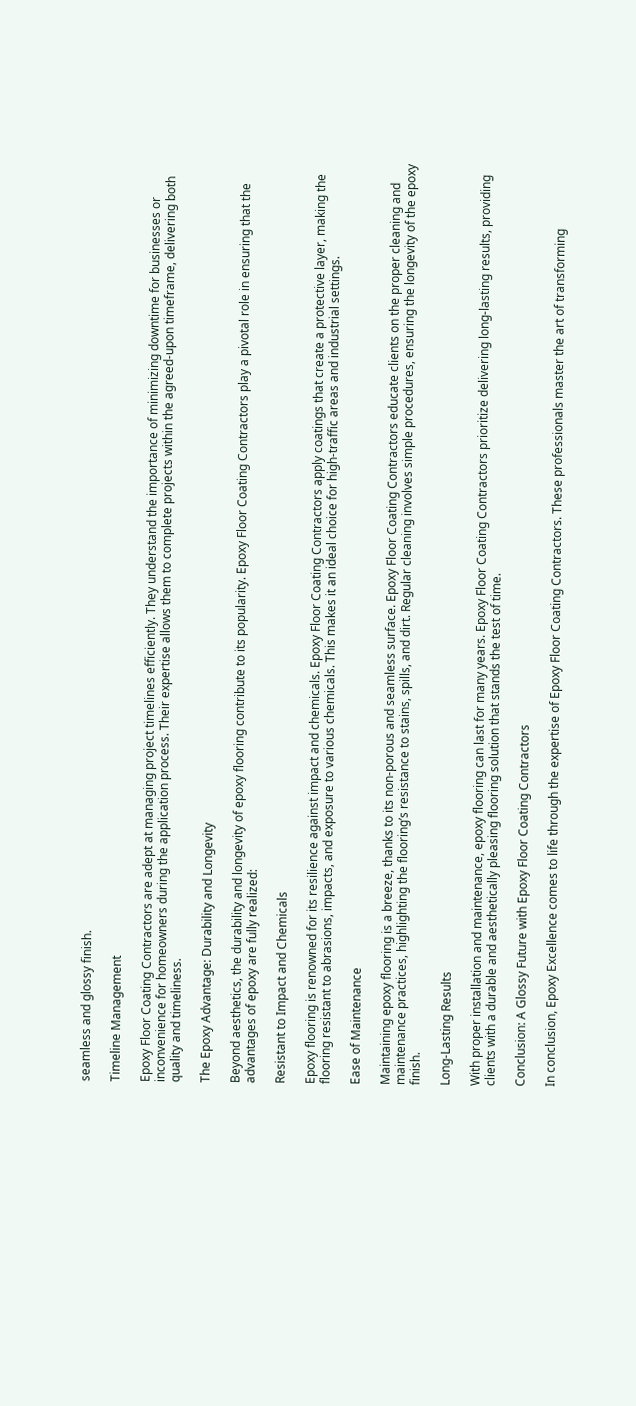seamless and glossy finish.

Timeline Management

Epoxy Floor Coating Contractors are adept at managing project timelines efficiently. They understand the importance of minimizing downtime for businesses or inconvenience for homeowners during the application process. Their expertise allows them to complete projects within the agreed-upon timeframe, delivering both quality and timeliness.

The Epoxy Advantage: Durability and Longevity

Beyond aesthetics, the durability and longevity of epoxy flooring contribute to its popularity. Epoxy Floor Coating Contractors play a pivotal role in ensuring that the advantages of epoxy are fully realized:

Resistant to Impact and Chemicals

Epoxy flooring is renowned for its resilience against impact and chemicals. Epoxy Floor Coating Contractors apply coatings that create a protective layer, making the flooring resistant to abrasions, impacts, and exposure to various chemicals. This makes it an ideal choice for high-traffic areas and industrial settings.

Ease of Maintenance

Maintaining epoxy flooring is a breeze, thanks to its non-porous and seamless surface. Epoxy Floor Coating Contractors educate clients on the proper cleaning and maintenance practices, highlighting the flooring’s resistance to stains, spills, and dirt. Regular cleaning involves simple procedures, ensuring the longevity of the epoxy finish.

Long-Lasting Results

With proper installation and maintenance, epoxy flooring can last for many years. Epoxy Floor Coating Contractors prioritize delivering long-lasting results, providing clients with a durable and aesthetically pleasing flooring solution that stands the test of time.

Conclusion: A Glossy Future with Epoxy Floor Coating Contractors

In conclusion, Epoxy Excellence comes to life through the expertise of Epoxy Floor Coating Contractors. These professionals master the art of transforming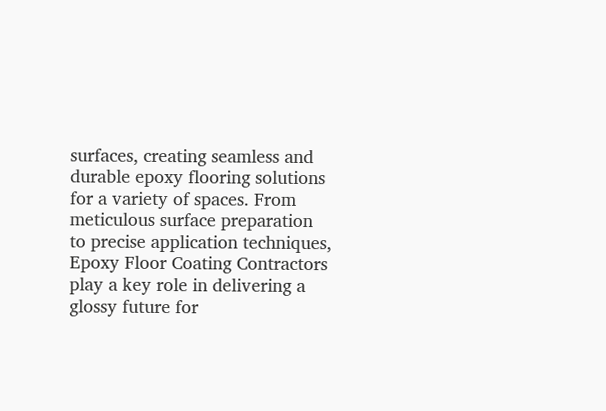surfaces, creating seamless and durable epoxy flooring solutions for a variety of spaces. From meticulous surface preparation to precise application techniques, Epoxy Floor Coating Contractors play a key role in delivering a glossy future for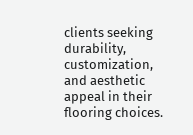clients seeking durability, customization, and aesthetic appeal in their flooring choices.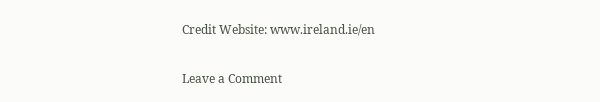Credit Website: www.ireland.ie/en

Leave a Comment